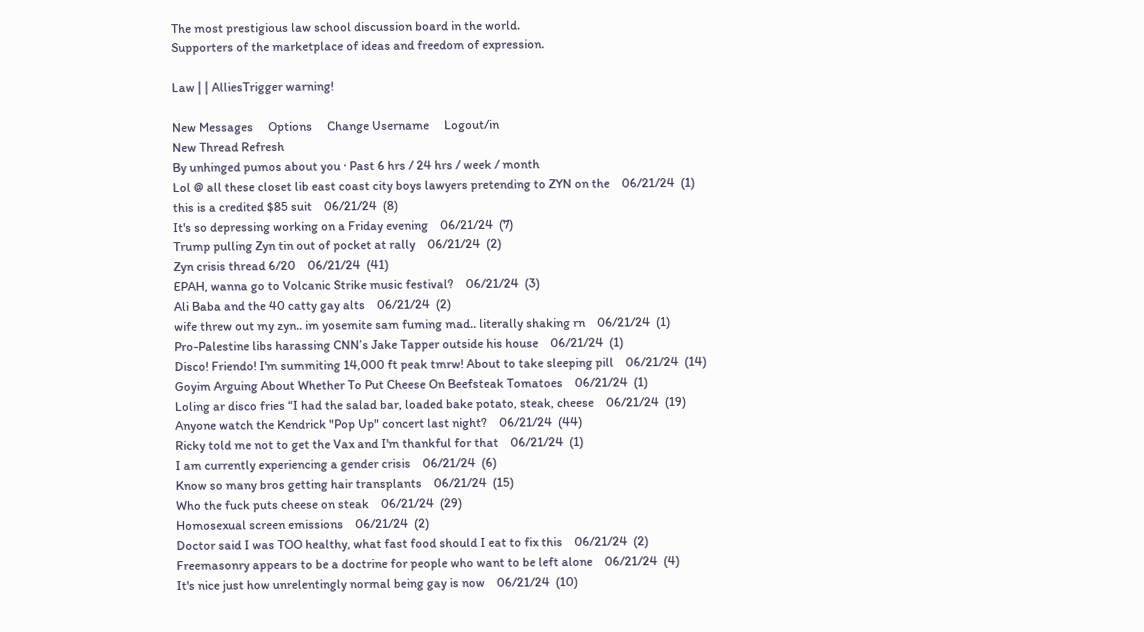The most prestigious law school discussion board in the world.
Supporters of the marketplace of ideas and freedom of expression.

Law | | AlliesTrigger warning!

New Messages     Options     Change Username     Logout/in
New Thread Refresh
By unhinged pumos about you · Past 6 hrs / 24 hrs / week / month
Lol @ all these closet lib east coast city boys lawyers pretending to ZYN on the    06/21/24  (1)
this is a credited $85 suit    06/21/24  (8)
It's so depressing working on a Friday evening    06/21/24  (7)
Trump pulling Zyn tin out of pocket at rally    06/21/24  (2)
Zyn crisis thread 6/20    06/21/24  (41)
EPAH, wanna go to Volcanic Strike music festival?    06/21/24  (3)
Ali Baba and the 40 catty gay alts    06/21/24  (2)
wife threw out my zyn.. im yosemite sam fuming mad.. literally shaking rn    06/21/24  (1)
Pro-Palestine libs harassing CNN’s Jake Tapper outside his house    06/21/24  (1)
Disco! Friendo! I'm summiting 14,000 ft peak tmrw! About to take sleeping pill    06/21/24  (14)
Goyim Arguing About Whether To Put Cheese On Beefsteak Tomatoes    06/21/24  (1)
Loling ar disco fries “I had the salad bar, loaded bake potato, steak, cheese    06/21/24  (19)
Anyone watch the Kendrick "Pop Up" concert last night?    06/21/24  (44)
Ricky told me not to get the Vax and I'm thankful for that    06/21/24  (1)
I am currently experiencing a gender crisis    06/21/24  (6)
Know so many bros getting hair transplants    06/21/24  (15)
Who the fuck puts cheese on steak    06/21/24  (29)
Homosexual screen emissions    06/21/24  (2)
Doctor said I was TOO healthy, what fast food should I eat to fix this    06/21/24  (2)
Freemasonry appears to be a doctrine for people who want to be left alone    06/21/24  (4)
It's nice just how unrelentingly normal being gay is now    06/21/24  (10)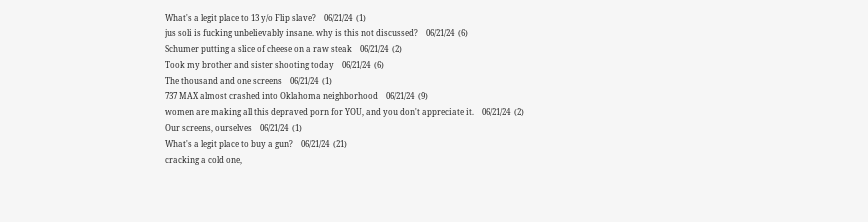What's a legit place to 13 y/o Flip slave?    06/21/24  (1)
jus soli is fucking unbelievably insane. why is this not discussed?    06/21/24  (6)
Schumer putting a slice of cheese on a raw steak    06/21/24  (2)
Took my brother and sister shooting today    06/21/24  (6)
The thousand and one screens    06/21/24  (1)
737 MAX almost crashed into Oklahoma neighborhood    06/21/24  (9)
women are making all this depraved porn for YOU, and you don't appreciate it.    06/21/24  (2)
Our screens, ourselves    06/21/24  (1)
What's a legit place to buy a gun?    06/21/24  (21)
cracking a cold one,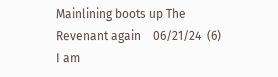Mainlining boots up The Revenant again    06/21/24  (6)
I am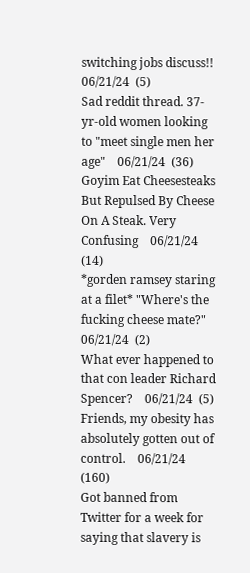switching jobs discuss!!    06/21/24  (5)
Sad reddit thread. 37-yr-old women looking to "meet single men her age"    06/21/24  (36)
Goyim Eat Cheesesteaks But Repulsed By Cheese On A Steak. Very Confusing    06/21/24  (14)
*gorden ramsey staring at a filet* "Where's the fucking cheese mate?"    06/21/24  (2)
What ever happened to that con leader Richard Spencer?    06/21/24  (5)
Friends, my obesity has absolutely gotten out of control.    06/21/24  (160)
Got banned from Twitter for a week for saying that slavery is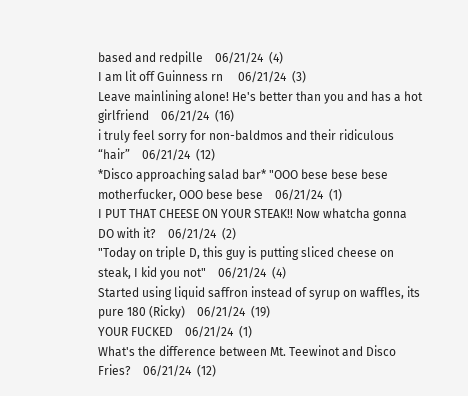based and redpille    06/21/24  (4)
I am lit off Guinness rn     06/21/24  (3)
Leave mainlining alone! He's better than you and has a hot girlfriend    06/21/24  (16)
i truly feel sorry for non-baldmos and their ridiculous “hair”    06/21/24  (12)
*Disco approaching salad bar* "OOO bese bese bese motherfucker, OOO bese bese    06/21/24  (1)
I PUT THAT CHEESE ON YOUR STEAK!! Now whatcha gonna DO with it?    06/21/24  (2)
"Today on triple D, this guy is putting sliced cheese on steak, I kid you not"    06/21/24  (4)
Started using liquid saffron instead of syrup on waffles, its pure 180 (Ricky)    06/21/24  (19)
YOUR FUCKED    06/21/24  (1)
What's the difference between Mt. Teewinot and Disco Fries?    06/21/24  (12)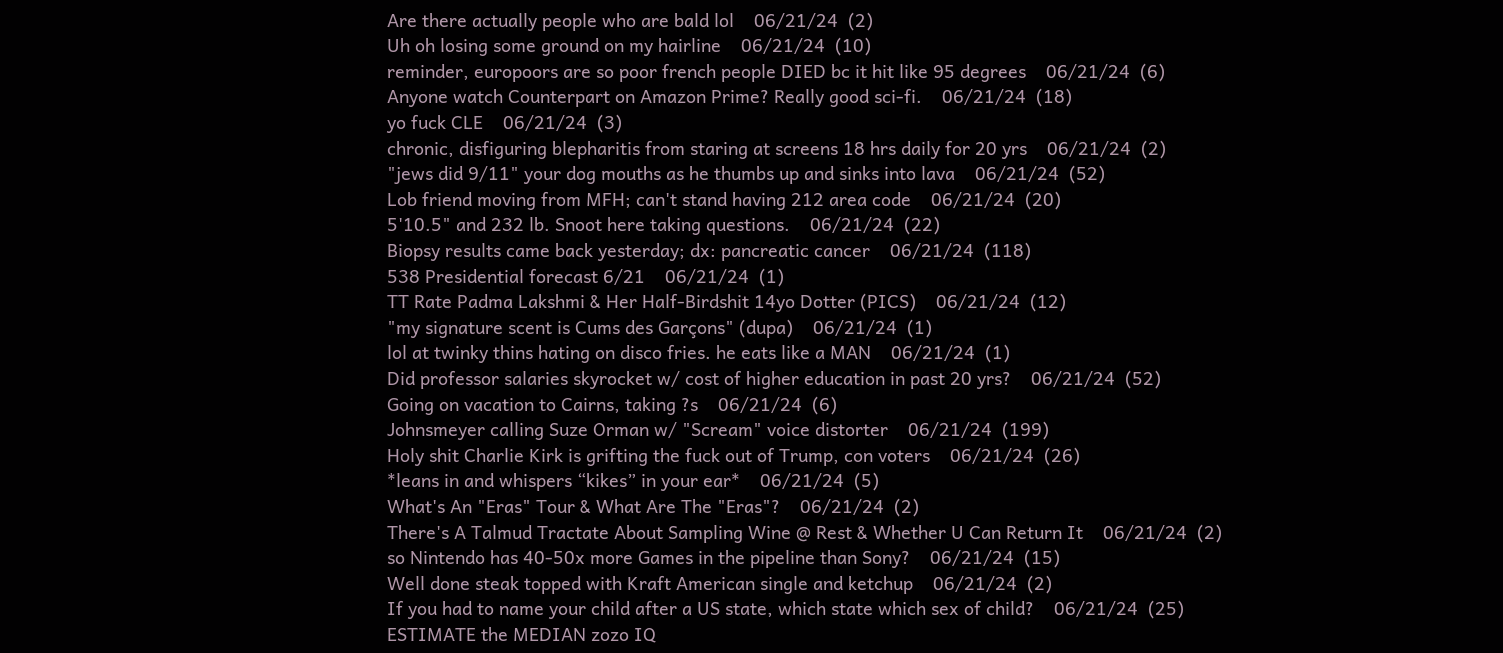Are there actually people who are bald lol    06/21/24  (2)
Uh oh losing some ground on my hairline    06/21/24  (10)
reminder, europoors are so poor french people DIED bc it hit like 95 degrees    06/21/24  (6)
Anyone watch Counterpart on Amazon Prime? Really good sci-fi.    06/21/24  (18)
yo fuck CLE    06/21/24  (3)
chronic, disfiguring blepharitis from staring at screens 18 hrs daily for 20 yrs    06/21/24  (2)
"jews did 9/11" your dog mouths as he thumbs up and sinks into lava    06/21/24  (52)
Lob friend moving from MFH; can't stand having 212 area code    06/21/24  (20)
5'10.5" and 232 lb. Snoot here taking questions.    06/21/24  (22)
Biopsy results came back yesterday; dx: pancreatic cancer    06/21/24  (118)
538 Presidential forecast 6/21    06/21/24  (1)
TT Rate Padma Lakshmi & Her Half-Birdshit 14yo Dotter (PICS)    06/21/24  (12)
"my signature scent is Cums des Garçons" (dupa)    06/21/24  (1)
lol at twinky thins hating on disco fries. he eats like a MAN    06/21/24  (1)
Did professor salaries skyrocket w/ cost of higher education in past 20 yrs?    06/21/24  (52)
Going on vacation to Cairns, taking ?s    06/21/24  (6)
Johnsmeyer calling Suze Orman w/ "Scream" voice distorter    06/21/24  (199)
Holy shit Charlie Kirk is grifting the fuck out of Trump, con voters    06/21/24  (26)
*leans in and whispers “kikes” in your ear*    06/21/24  (5)
What's An "Eras" Tour & What Are The "Eras"?    06/21/24  (2)
There's A Talmud Tractate About Sampling Wine @ Rest & Whether U Can Return It    06/21/24  (2)
so Nintendo has 40-50x more Games in the pipeline than Sony?    06/21/24  (15)
Well done steak topped with Kraft American single and ketchup    06/21/24  (2)
If you had to name your child after a US state, which state which sex of child?    06/21/24  (25)
ESTIMATE the MEDIAN zozo IQ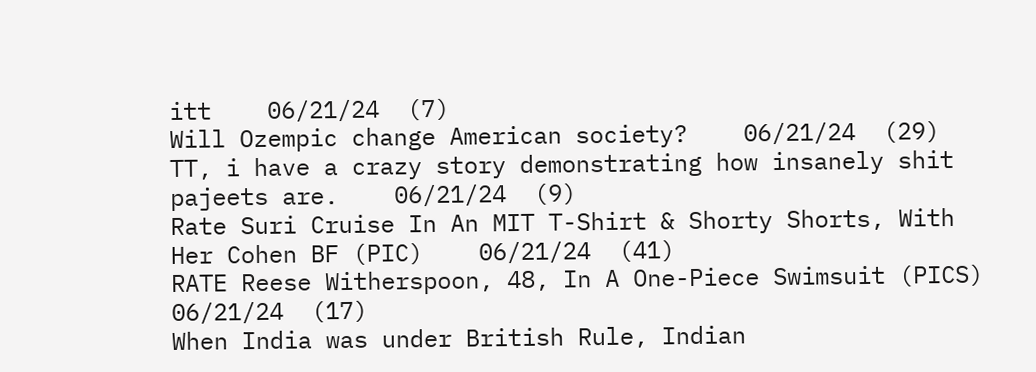itt    06/21/24  (7)
Will Ozempic change American society?    06/21/24  (29)
TT, i have a crazy story demonstrating how insanely shit pajeets are.    06/21/24  (9)
Rate Suri Cruise In An MIT T-Shirt & Shorty Shorts, With Her Cohen BF (PIC)    06/21/24  (41)
RATE Reese Witherspoon, 48, In A One-Piece Swimsuit (PICS)    06/21/24  (17)
When India was under British Rule, Indian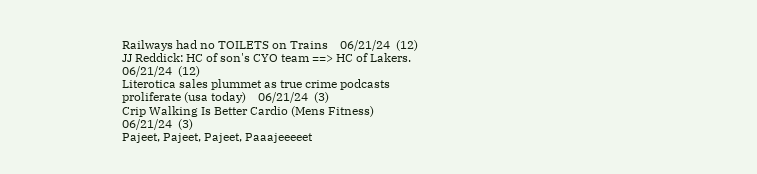Railways had no TOILETS on Trains    06/21/24  (12)
JJ Reddick: HC of son's CYO team ==> HC of Lakers.    06/21/24  (12)
Literotica sales plummet as true crime podcasts proliferate (usa today)    06/21/24  (3)
Crip Walking Is Better Cardio (Mens Fitness)    06/21/24  (3)
Pajeet, Pajeet, Pajeet, Paaajeeeeet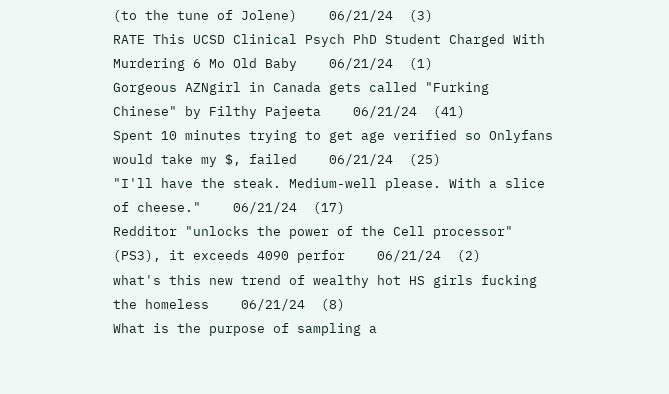(to the tune of Jolene)    06/21/24  (3)
RATE This UCSD Clinical Psych PhD Student Charged With Murdering 6 Mo Old Baby    06/21/24  (1)
Gorgeous AZNgirl in Canada gets called "Furking Chinese" by Filthy Pajeeta    06/21/24  (41)
Spent 10 minutes trying to get age verified so Onlyfans would take my $, failed    06/21/24  (25)
"I'll have the steak. Medium-well please. With a slice of cheese."    06/21/24  (17)
Redditor "unlocks the power of the Cell processor" (PS3), it exceeds 4090 perfor    06/21/24  (2)
what's this new trend of wealthy hot HS girls fucking the homeless    06/21/24  (8)
What is the purpose of sampling a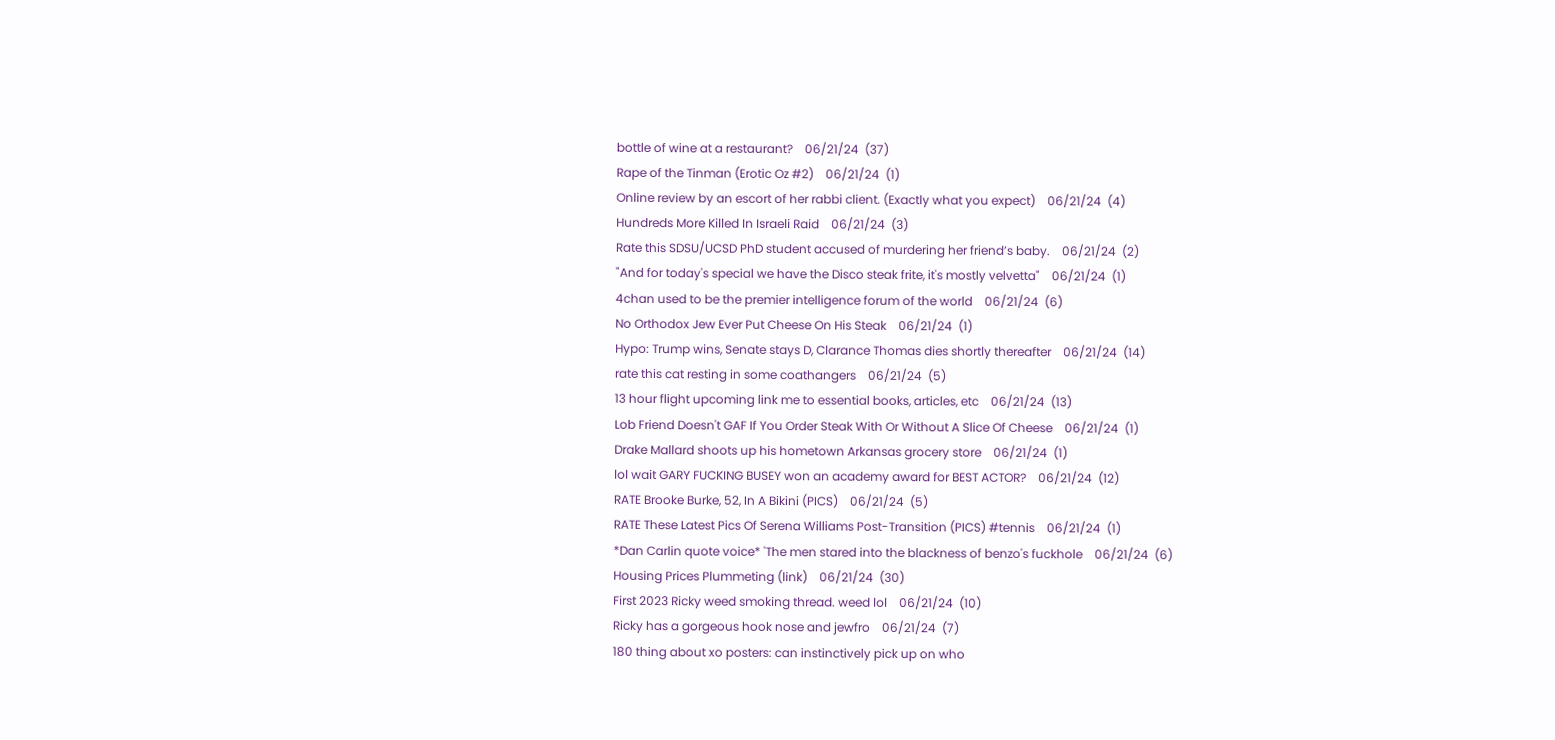bottle of wine at a restaurant?    06/21/24  (37)
Rape of the Tinman (Erotic Oz #2)    06/21/24  (1)
Online review by an escort of her rabbi client. (Exactly what you expect)    06/21/24  (4)
Hundreds More Killed In Israeli Raid    06/21/24  (3)
Rate this SDSU/UCSD PhD student accused of murdering her friend’s baby.    06/21/24  (2)
"And for today's special we have the Disco steak frite, it's mostly velvetta"    06/21/24  (1)
4chan used to be the premier intelligence forum of the world    06/21/24  (6)
No Orthodox Jew Ever Put Cheese On His Steak    06/21/24  (1)
Hypo: Trump wins, Senate stays D, Clarance Thomas dies shortly thereafter    06/21/24  (14)
rate this cat resting in some coathangers    06/21/24  (5)
13 hour flight upcoming link me to essential books, articles, etc    06/21/24  (13)
Lob Friend Doesn't GAF If You Order Steak With Or Without A Slice Of Cheese    06/21/24  (1)
Drake Mallard shoots up his hometown Arkansas grocery store    06/21/24  (1)
lol wait GARY FUCKING BUSEY won an academy award for BEST ACTOR?    06/21/24  (12)
RATE Brooke Burke, 52, In A Bikini (PICS)    06/21/24  (5)
RATE These Latest Pics Of Serena Williams Post-Transition (PICS) #tennis    06/21/24  (1)
*Dan Carlin quote voice* 'The men stared into the blackness of benzo's fuckhole    06/21/24  (6)
Housing Prices Plummeting (link)    06/21/24  (30)
First 2023 Ricky weed smoking thread. weed lol    06/21/24  (10)
Ricky has a gorgeous hook nose and jewfro    06/21/24  (7)
180 thing about xo posters: can instinctively pick up on who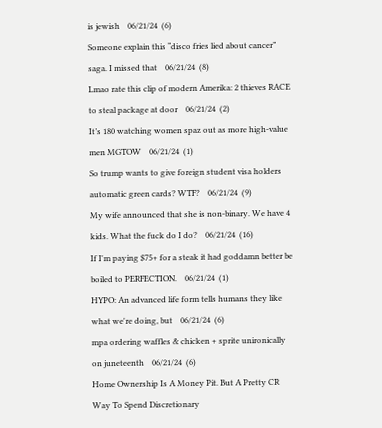is jewish    06/21/24  (6)
Someone explain this “disco fries lied about cancer” saga. I missed that    06/21/24  (8)
Lmao rate this clip of modern Amerika: 2 thieves RACE to steal package at door    06/21/24  (2)
It’s 180 watching women spaz out as more high-value men MGTOW    06/21/24  (1)
So trump wants to give foreign student visa holders automatic green cards? WTF?    06/21/24  (9)
My wife announced that she is non-binary. We have 4 kids. What the fuck do I do?    06/21/24  (16)
If I'm paying $75+ for a steak it had goddamn better be boiled to PERFECTION.    06/21/24  (1)
HYPO: An advanced life form tells humans they like what we're doing, but    06/21/24  (6)
mpa ordering waffles & chicken + sprite unironically on juneteenth    06/21/24  (6)
Home Ownership Is A Money Pit. But A Pretty CR Way To Spend Discretionary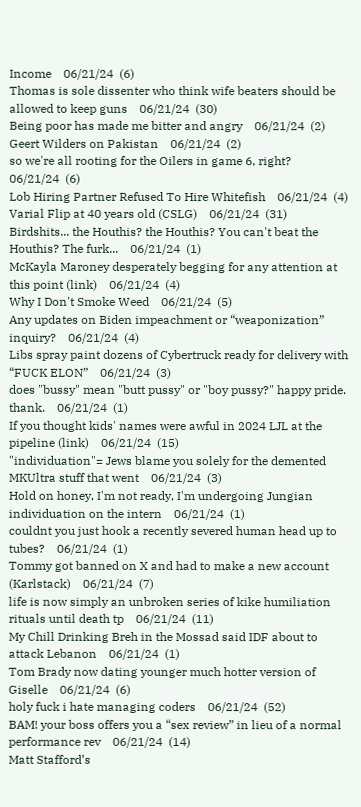Income    06/21/24  (6)
Thomas is sole dissenter who think wife beaters should be allowed to keep guns    06/21/24  (30)
Being poor has made me bitter and angry    06/21/24  (2)
Geert Wilders on Pakistan    06/21/24  (2)
so we're all rooting for the Oilers in game 6, right?    06/21/24  (6)
Lob Hiring Partner Refused To Hire Whitefish    06/21/24  (4)
Varial Flip at 40 years old (CSLG)    06/21/24  (31)
Birdshits... the Houthis? the Houthis? You can't beat the Houthis? The furk...    06/21/24  (1)
McKayla Maroney desperately begging for any attention at this point (link)    06/21/24  (4)
Why I Don't Smoke Weed    06/21/24  (5)
Any updates on Biden impeachment or “weaponization” inquiry?    06/21/24  (4)
Libs spray paint dozens of Cybertruck ready for delivery with “FUCK ELON”    06/21/24  (3)
does "bussy" mean "butt pussy" or "boy pussy?" happy pride. thank.    06/21/24  (1)
If you thought kids' names were awful in 2024 LJL at the pipeline (link)    06/21/24  (15)
"individuation"= Jews blame you solely for the demented MKUltra stuff that went    06/21/24  (3)
Hold on honey, I'm not ready, I'm undergoing Jungian individuation on the intern    06/21/24  (1)
couldnt you just hook a recently severed human head up to tubes?    06/21/24  (1)
Tommy got banned on X and had to make a new account (Karlstack)    06/21/24  (7)
life is now simply an unbroken series of kike humiliation rituals until death tp    06/21/24  (11)
My Chill Drinking Breh in the Mossad said IDF about to attack Lebanon    06/21/24  (1)
Tom Brady now dating younger much hotter version of Giselle    06/21/24  (6)
holy fuck i hate managing coders    06/21/24  (52)
BAM! your boss offers you a “sex review” in lieu of a normal performance rev    06/21/24  (14)
Matt Stafford’s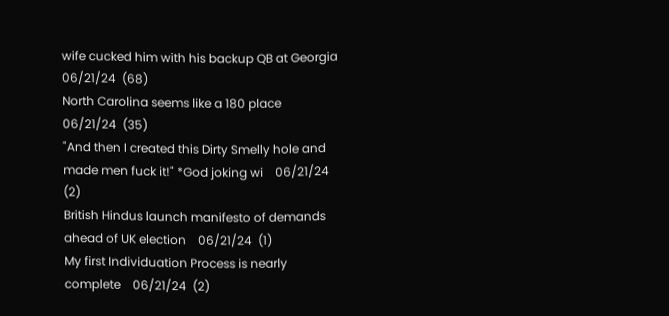wife cucked him with his backup QB at Georgia    06/21/24  (68)
North Carolina seems like a 180 place    06/21/24  (35)
"And then I created this Dirty Smelly hole and made men fuck it!" *God joking wi    06/21/24  (2)
British Hindus launch manifesto of demands ahead of UK election    06/21/24  (1)
My first Individuation Process is nearly complete    06/21/24  (2)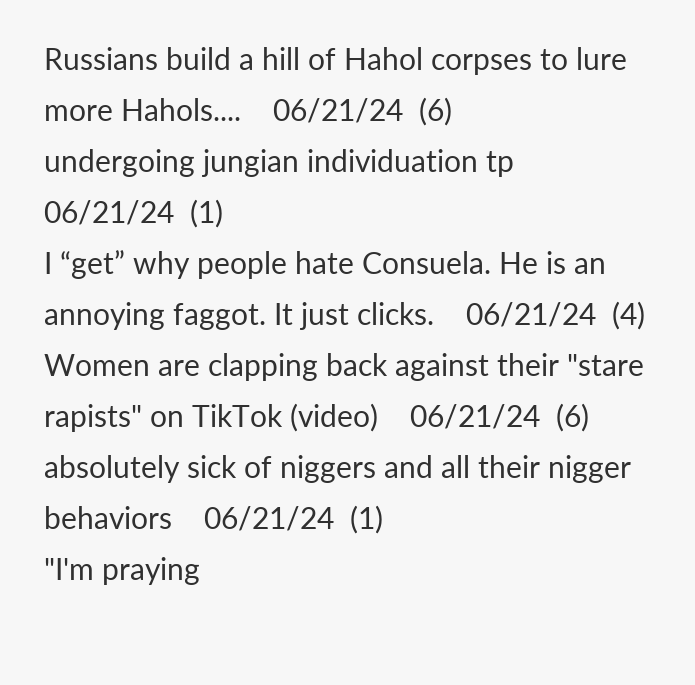Russians build a hill of Hahol corpses to lure more Hahols....    06/21/24  (6)
undergoing jungian individuation tp    06/21/24  (1)
I “get” why people hate Consuela. He is an annoying faggot. It just clicks.    06/21/24  (4)
Women are clapping back against their "stare rapists" on TikTok (video)    06/21/24  (6)
absolutely sick of niggers and all their nigger behaviors    06/21/24  (1)
"I'm praying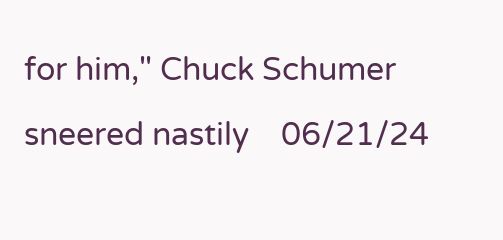for him," Chuck Schumer sneered nastily    06/21/24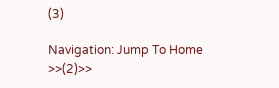(3)

Navigation: Jump To Home >>(2)>>